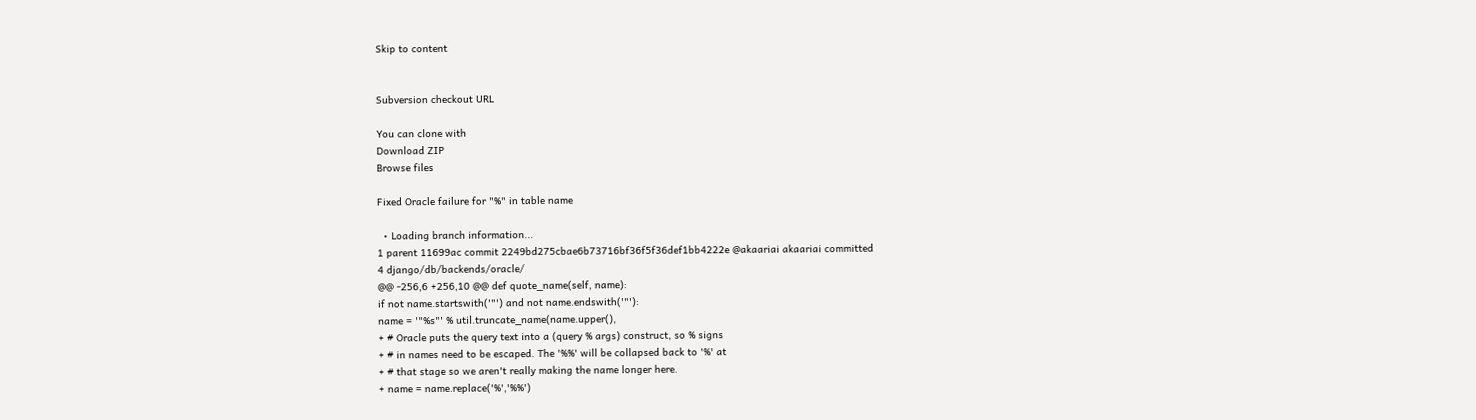Skip to content


Subversion checkout URL

You can clone with
Download ZIP
Browse files

Fixed Oracle failure for "%" in table name

  • Loading branch information...
1 parent 11699ac commit 2249bd275cbae6b73716bf36f5f36def1bb4222e @akaariai akaariai committed
4 django/db/backends/oracle/
@@ -256,6 +256,10 @@ def quote_name(self, name):
if not name.startswith('"') and not name.endswith('"'):
name = '"%s"' % util.truncate_name(name.upper(),
+ # Oracle puts the query text into a (query % args) construct, so % signs
+ # in names need to be escaped. The '%%' will be collapsed back to '%' at
+ # that stage so we aren't really making the name longer here.
+ name = name.replace('%','%%')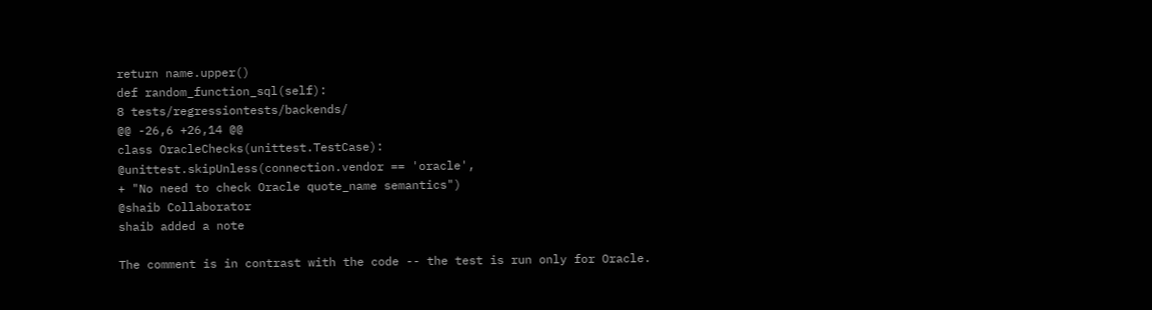return name.upper()
def random_function_sql(self):
8 tests/regressiontests/backends/
@@ -26,6 +26,14 @@
class OracleChecks(unittest.TestCase):
@unittest.skipUnless(connection.vendor == 'oracle',
+ "No need to check Oracle quote_name semantics")
@shaib Collaborator
shaib added a note

The comment is in contrast with the code -- the test is run only for Oracle.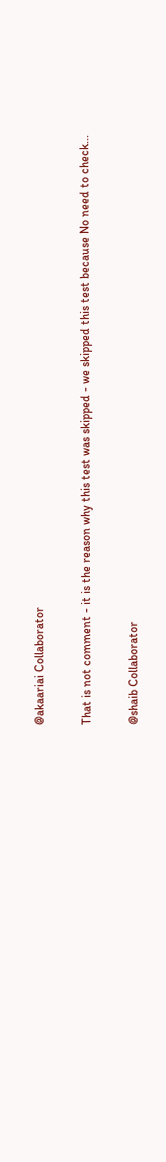@akaariai Collaborator

That is not comment - it is the reason why this test was skipped - we skipped this test because No need to check...

@shaib Collaborator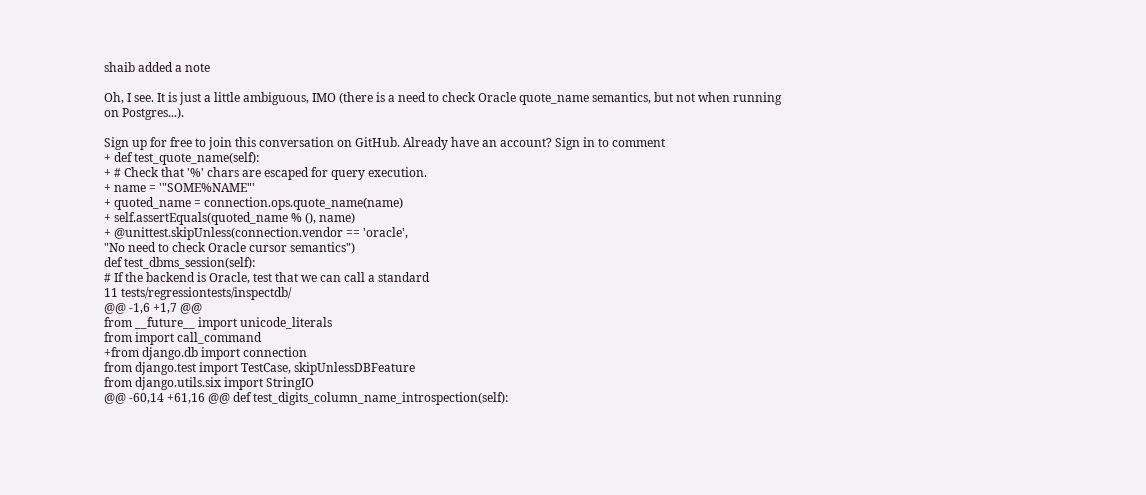shaib added a note

Oh, I see. It is just a little ambiguous, IMO (there is a need to check Oracle quote_name semantics, but not when running on Postgres...).

Sign up for free to join this conversation on GitHub. Already have an account? Sign in to comment
+ def test_quote_name(self):
+ # Check that '%' chars are escaped for query execution.
+ name = '"SOME%NAME"'
+ quoted_name = connection.ops.quote_name(name)
+ self.assertEquals(quoted_name % (), name)
+ @unittest.skipUnless(connection.vendor == 'oracle',
"No need to check Oracle cursor semantics")
def test_dbms_session(self):
# If the backend is Oracle, test that we can call a standard
11 tests/regressiontests/inspectdb/
@@ -1,6 +1,7 @@
from __future__ import unicode_literals
from import call_command
+from django.db import connection
from django.test import TestCase, skipUnlessDBFeature
from django.utils.six import StringIO
@@ -60,14 +61,16 @@ def test_digits_column_name_introspection(self):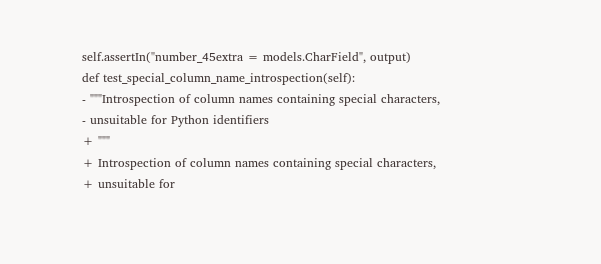self.assertIn("number_45extra = models.CharField", output)
def test_special_column_name_introspection(self):
- """Introspection of column names containing special characters,
- unsuitable for Python identifiers
+ """
+ Introspection of column names containing special characters,
+ unsuitable for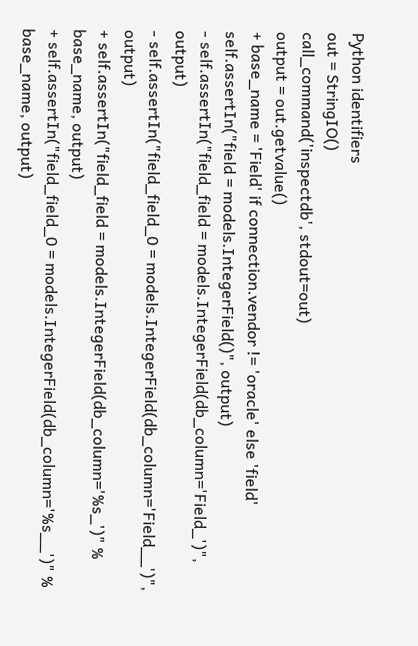Python identifiers
out = StringIO()
call_command('inspectdb', stdout=out)
output = out.getvalue()
+ base_name = 'Field' if connection.vendor != 'oracle' else 'field'
self.assertIn("field = models.IntegerField()", output)
- self.assertIn("field_field = models.IntegerField(db_column='Field_')", output)
- self.assertIn("field_field_0 = models.IntegerField(db_column='Field__')", output)
+ self.assertIn("field_field = models.IntegerField(db_column='%s_')" % base_name, output)
+ self.assertIn("field_field_0 = models.IntegerField(db_column='%s__')" % base_name, output)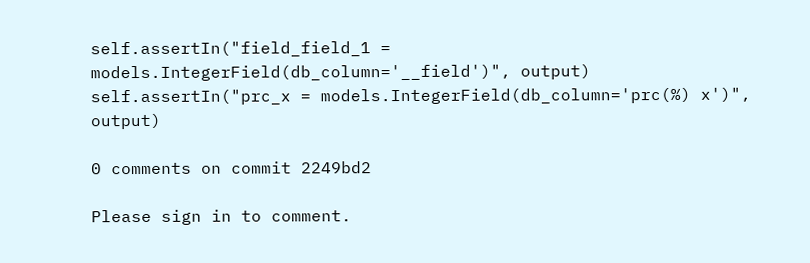self.assertIn("field_field_1 = models.IntegerField(db_column='__field')", output)
self.assertIn("prc_x = models.IntegerField(db_column='prc(%) x')", output)

0 comments on commit 2249bd2

Please sign in to comment.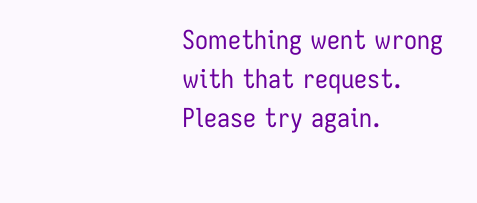Something went wrong with that request. Please try again.